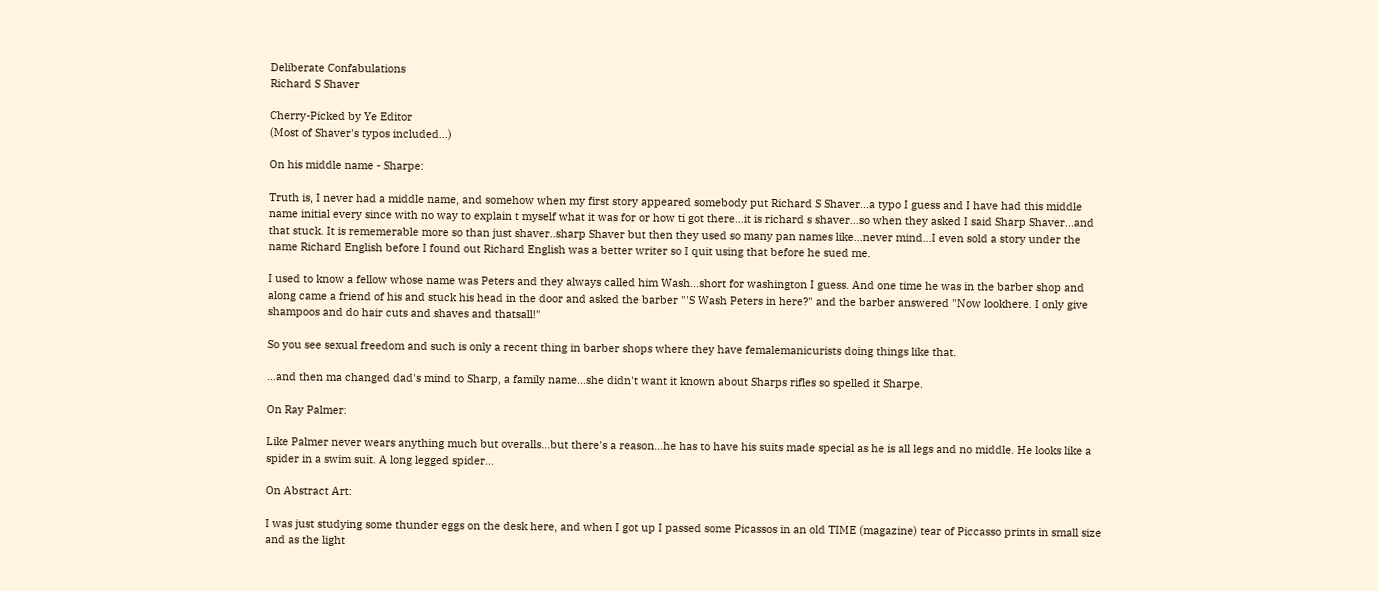Deliberate Confabulations
Richard S Shaver

Cherry-Picked by Ye Editor
(Most of Shaver's typos included...)

On his middle name - Sharpe:

Truth is, I never had a middle name, and somehow when my first story appeared somebody put Richard S Shaver...a typo I guess and I have had this middle name initial every since with no way to explain t myself what it was for or how ti got there...it is richard s shaver...so when they asked I said Sharp Shaver...and that stuck. It is rememerable more so than just shaver..sharp Shaver but then they used so many pan names like...never mind...I even sold a story under the name Richard English before I found out Richard English was a better writer so I quit using that before he sued me.

I used to know a fellow whose name was Peters and they always called him Wash...short for washington I guess. And one time he was in the barber shop and along came a friend of his and stuck his head in the door and asked the barber "'S Wash Peters in here?" and the barber answered "Now lookhere. I only give shampoos and do hair cuts and shaves and thatsall!"

So you see sexual freedom and such is only a recent thing in barber shops where they have femalemanicurists doing things like that.

...and then ma changed dad's mind to Sharp, a family name...she didn't want it known about Sharps rifles so spelled it Sharpe.

On Ray Palmer:

Like Palmer never wears anything much but overalls...but there's a reason...he has to have his suits made special as he is all legs and no middle. He looks like a spider in a swim suit. A long legged spider...

On Abstract Art:

I was just studying some thunder eggs on the desk here, and when I got up I passed some Picassos in an old TIME (magazine) tear of Piccasso prints in small size and as the light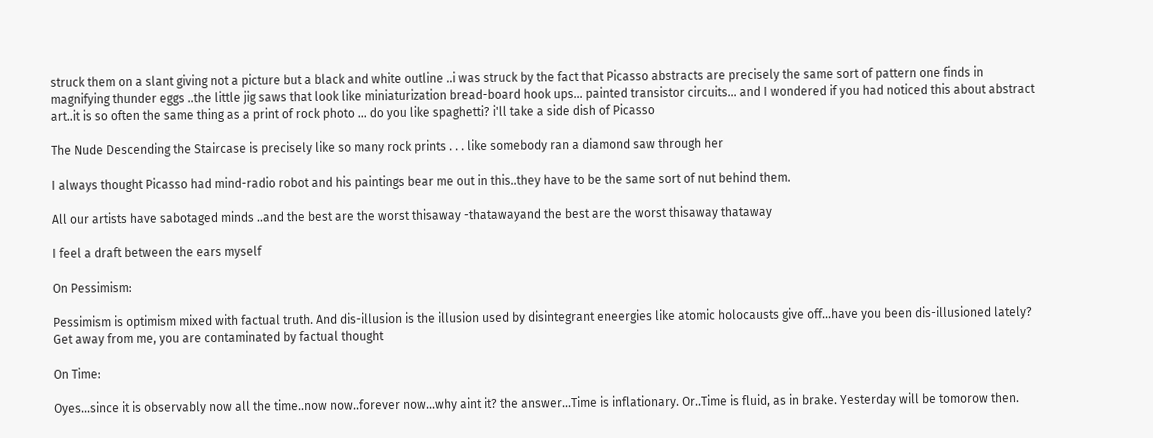struck them on a slant giving not a picture but a black and white outline ..i was struck by the fact that Picasso abstracts are precisely the same sort of pattern one finds in magnifying thunder eggs ..the little jig saws that look like miniaturization bread-board hook ups... painted transistor circuits... and I wondered if you had noticed this about abstract art..it is so often the same thing as a print of rock photo ... do you like spaghetti? i'll take a side dish of Picasso

The Nude Descending the Staircase is precisely like so many rock prints . . . like somebody ran a diamond saw through her

I always thought Picasso had mind-radio robot and his paintings bear me out in this..they have to be the same sort of nut behind them.

All our artists have sabotaged minds ..and the best are the worst thisaway -thatawayand the best are the worst thisaway thataway

I feel a draft between the ears myself

On Pessimism:

Pessimism is optimism mixed with factual truth. And dis-illusion is the illusion used by disintegrant eneergies like atomic holocausts give off...have you been dis-illusioned lately? Get away from me, you are contaminated by factual thought

On Time:

Oyes...since it is observably now all the time..now now..forever now...why aint it? the answer...Time is inflationary. Or..Time is fluid, as in brake. Yesterday will be tomorow then.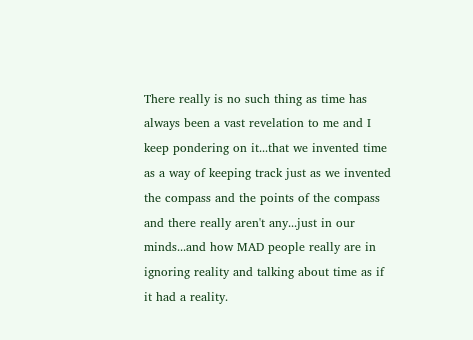There really is no such thing as time has always been a vast revelation to me and I keep pondering on it...that we invented time as a way of keeping track just as we invented the compass and the points of the compass and there really aren't any...just in our minds...and how MAD people really are in ignoring reality and talking about time as if it had a reality.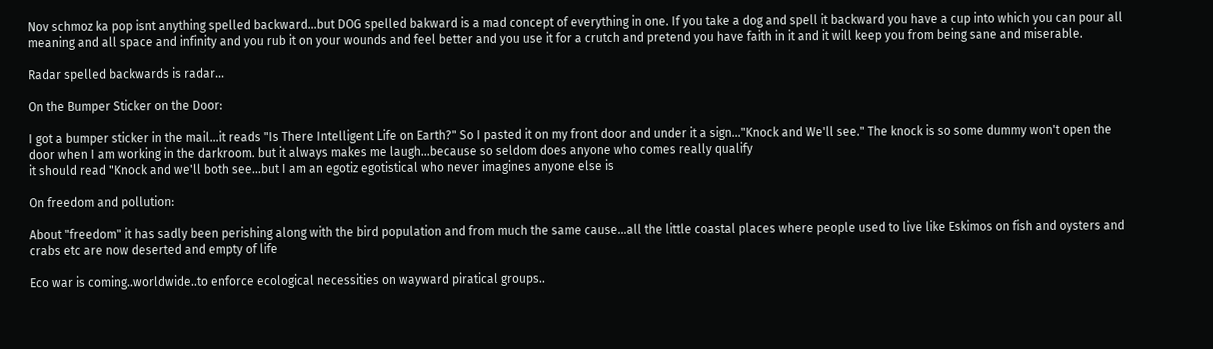Nov schmoz ka pop isnt anything spelled backward...but DOG spelled bakward is a mad concept of everything in one. If you take a dog and spell it backward you have a cup into which you can pour all meaning and all space and infinity and you rub it on your wounds and feel better and you use it for a crutch and pretend you have faith in it and it will keep you from being sane and miserable.

Radar spelled backwards is radar...

On the Bumper Sticker on the Door:

I got a bumper sticker in the mail...it reads "Is There Intelligent Life on Earth?" So I pasted it on my front door and under it a sign..."Knock and We'll see." The knock is so some dummy won't open the door when I am working in the darkroom. but it always makes me laugh...because so seldom does anyone who comes really qualify
it should read "Knock and we'll both see...but I am an egotiz egotistical who never imagines anyone else is

On freedom and pollution:

About "freedom" it has sadly been perishing along with the bird population and from much the same cause...all the little coastal places where people used to live like Eskimos on fish and oysters and crabs etc are now deserted and empty of life

Eco war is coming..worldwide..to enforce ecological necessities on wayward piratical groups..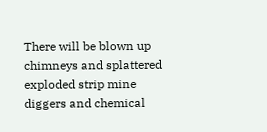There will be blown up chimneys and splattered exploded strip mine diggers and chemical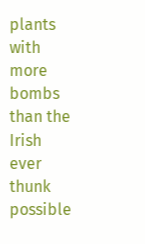plants with more bombs than the Irish ever thunk possible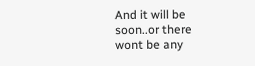And it will be soon..or there wont be any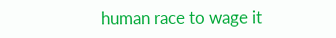human race to wage it